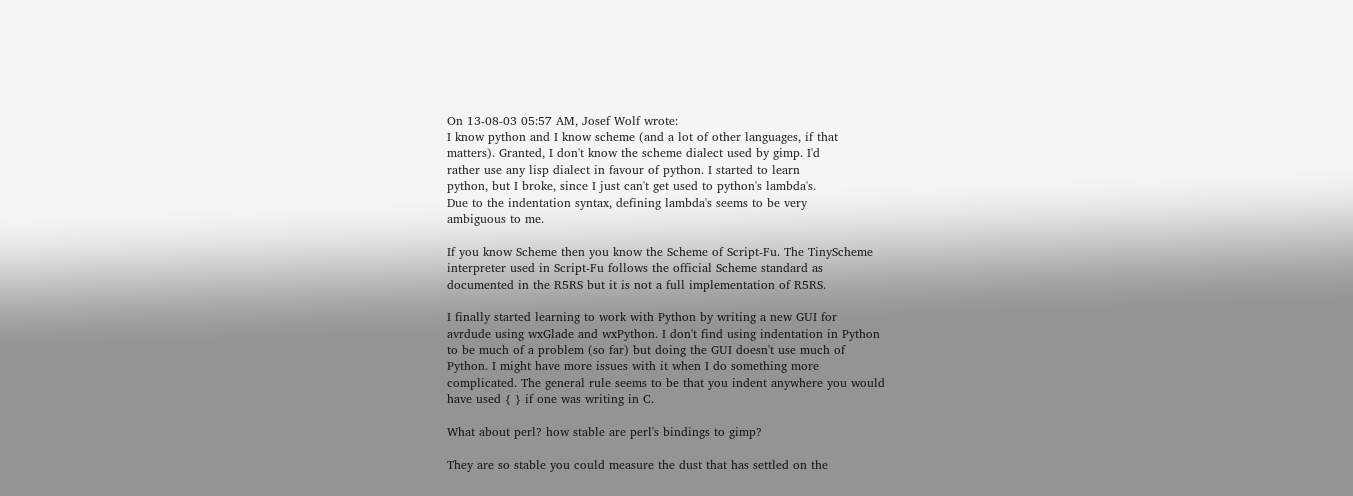On 13-08-03 05:57 AM, Josef Wolf wrote:
I know python and I know scheme (and a lot of other languages, if that
matters). Granted, I don't know the scheme dialect used by gimp. I'd
rather use any lisp dialect in favour of python. I started to learn
python, but I broke, since I just can't get used to python's lambda's.
Due to the indentation syntax, defining lambda's seems to be very
ambiguous to me.

If you know Scheme then you know the Scheme of Script-Fu. The TinyScheme
interpreter used in Script-Fu follows the official Scheme standard as
documented in the R5RS but it is not a full implementation of R5RS.

I finally started learning to work with Python by writing a new GUI for
avrdude using wxGlade and wxPython. I don't find using indentation in Python
to be much of a problem (so far) but doing the GUI doesn't use much of
Python. I might have more issues with it when I do something more
complicated. The general rule seems to be that you indent anywhere you would
have used { } if one was writing in C.

What about perl? how stable are perl's bindings to gimp?

They are so stable you could measure the dust that has settled on the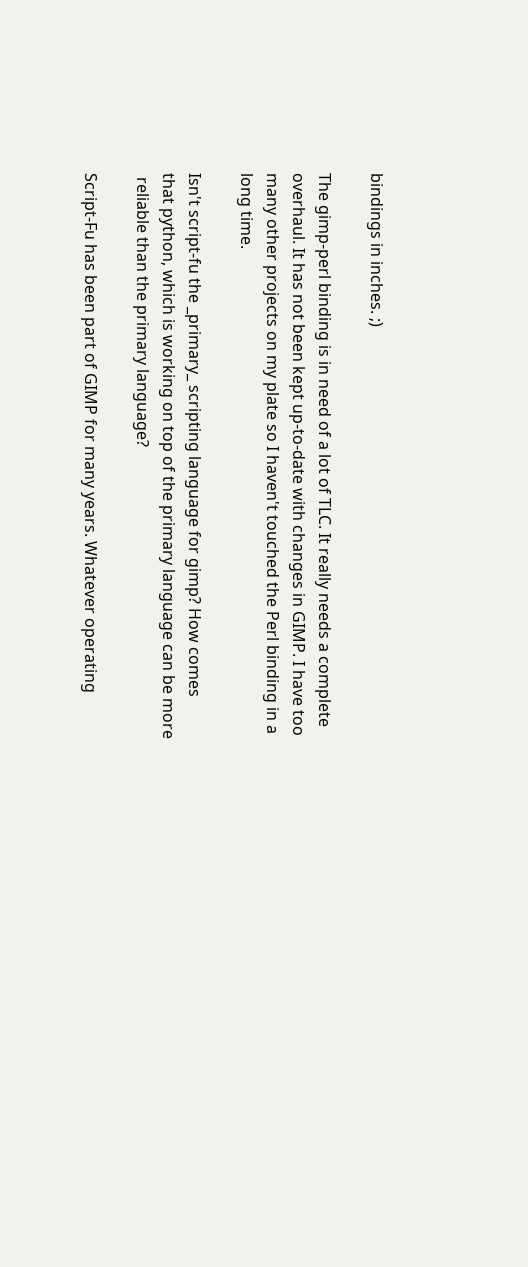bindings in inches. ;)

The gimp-perl binding is in need of a lot of TLC. It really needs a complete
overhaul. It has not been kept up-to-date with changes in GIMP. I have too
many other projects on my plate so I haven't touched the Perl binding in a
long time.

Isn't script-fu the _primary_ scripting language for gimp? How comes
that python, which is working on top of the primary language can be more
 reliable than the primary language?

Script-Fu has been part of GIMP for many years. Whatever operating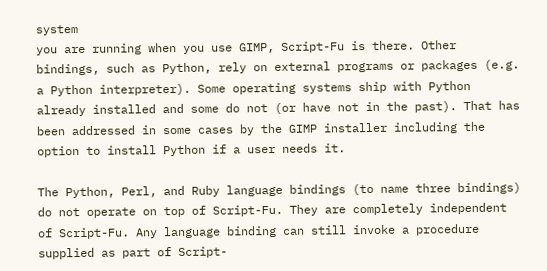system
you are running when you use GIMP, Script-Fu is there. Other bindings, such as Python, rely on external programs or packages (e.g. a Python interpreter). Some operating systems ship with Python already installed and some do not (or have not in the past). That has been addressed in some cases by the GIMP installer including the option to install Python if a user needs it.

The Python, Perl, and Ruby language bindings (to name three bindings) do not operate on top of Script-Fu. They are completely independent of Script-Fu. Any language binding can still invoke a procedure supplied as part of Script-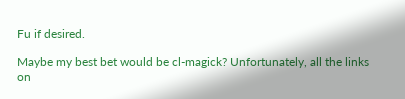Fu if desired.

Maybe my best bet would be cl-magick? Unfortunately, all the links on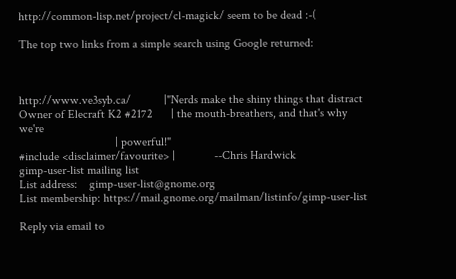http://common-lisp.net/project/cl-magick/ seem to be dead :-(

The top two links from a simple search using Google returned:



http://www.ve3syb.ca/           |"Nerds make the shiny things that distract
Owner of Elecraft K2 #2172      | the mouth-breathers, and that's why we're
                                | powerful!"
#include <disclaimer/favourite> |             --Chris Hardwick
gimp-user-list mailing list
List address:    gimp-user-list@gnome.org
List membership: https://mail.gnome.org/mailman/listinfo/gimp-user-list

Reply via email to